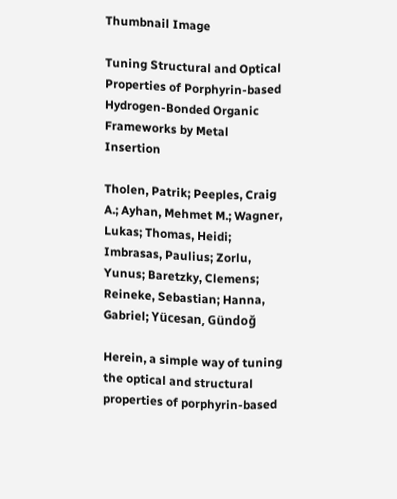Thumbnail Image

Tuning Structural and Optical Properties of Porphyrin‐based Hydrogen‐Bonded Organic Frameworks by Metal Insertion

Tholen, Patrik; Peeples, Craig A.; Ayhan, Mehmet M.; Wagner, Lukas; Thomas, Heidi; Imbrasas, Paulius; Zorlu, Yunus; Baretzky, Clemens; Reineke, Sebastian; Hanna, Gabriel; Yücesan, Gündoğ

Herein, a simple way of tuning the optical and structural properties of porphyrin‐based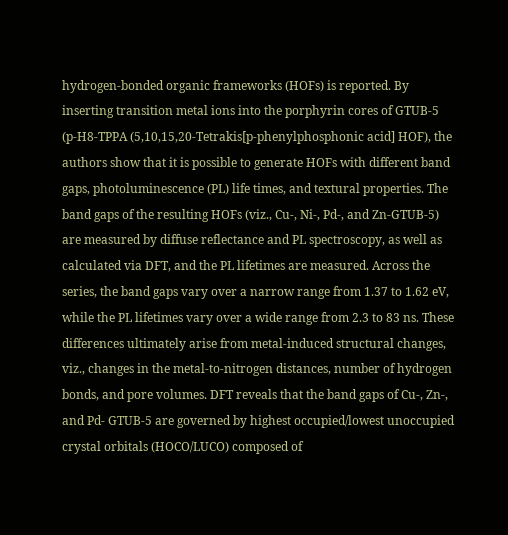hydrogen‐bonded organic frameworks (HOFs) is reported. By inserting transition metal ions into the porphyrin cores of GTUB‐5 (p‐H8‐TPPA (5,10,15,20‐Tetrakis[p‐phenylphosphonic acid] HOF), the authors show that it is possible to generate HOFs with different band gaps, photoluminescence (PL) life times, and textural properties. The band gaps of the resulting HOFs (viz., Cu‐, Ni‐, Pd‐, and Zn‐GTUB‐5) are measured by diffuse reflectance and PL spectroscopy, as well as calculated via DFT, and the PL lifetimes are measured. Across the series, the band gaps vary over a narrow range from 1.37 to 1.62 eV, while the PL lifetimes vary over a wide range from 2.3 to 83 ns. These differences ultimately arise from metal‐induced structural changes, viz., changes in the metal‐to‐nitrogen distances, number of hydrogen bonds, and pore volumes. DFT reveals that the band gaps of Cu‐, Zn‐, and Pd‐ GTUB‐5 are governed by highest occupied/lowest unoccupied crystal orbitals (HOCO/LUCO) composed of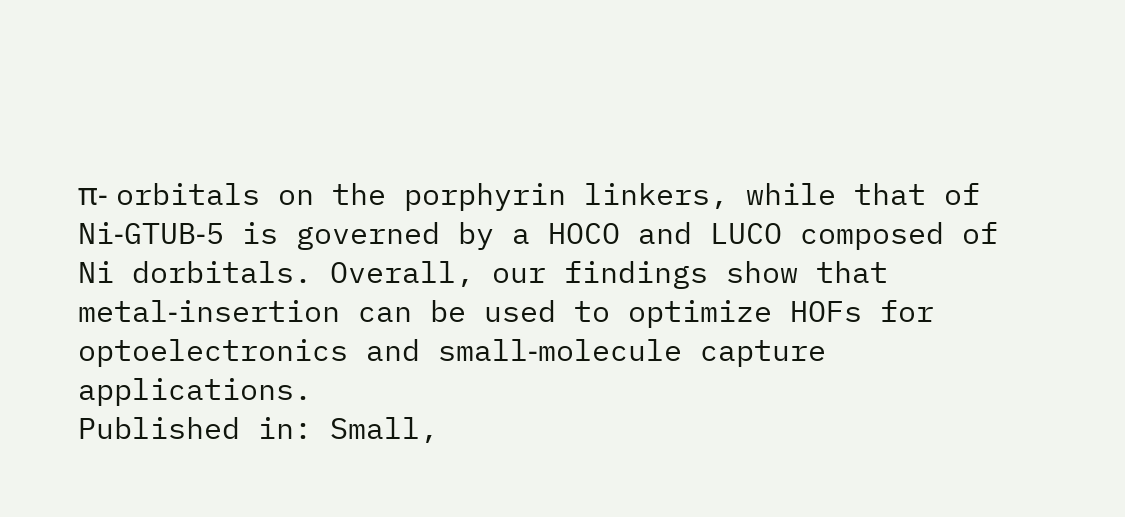π‐ orbitals on the porphyrin linkers, while that of Ni‐GTUB‐5 is governed by a HOCO and LUCO composed of Ni dorbitals. Overall, our findings show that metal‐insertion can be used to optimize HOFs for optoelectronics and small‐molecule capture applications.
Published in: Small,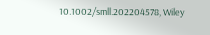10.1002/smll.202204578, Wiley